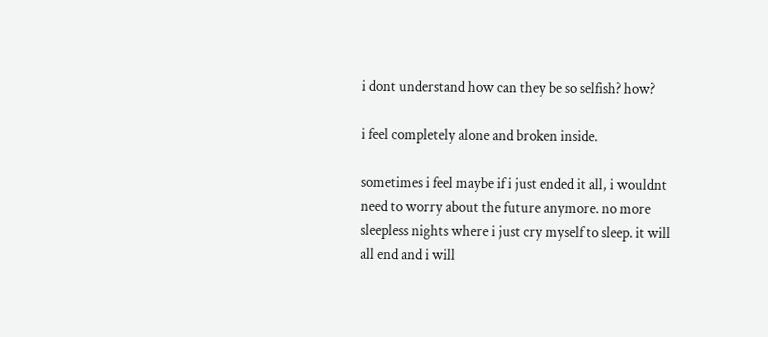i dont understand how can they be so selfish? how?

i feel completely alone and broken inside.

sometimes i feel maybe if i just ended it all, i wouldnt need to worry about the future anymore. no more sleepless nights where i just cry myself to sleep. it will all end and i will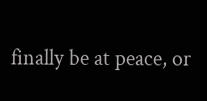finally be at peace, or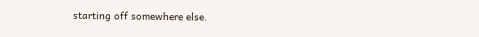starting off somewhere else.